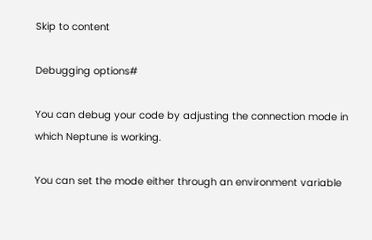Skip to content

Debugging options#

You can debug your code by adjusting the connection mode in which Neptune is working.

You can set the mode either through an environment variable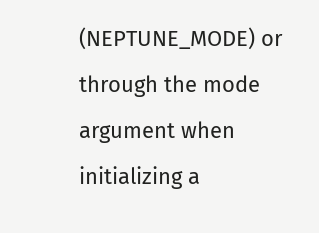(NEPTUNE_MODE) or through the mode argument when initializing a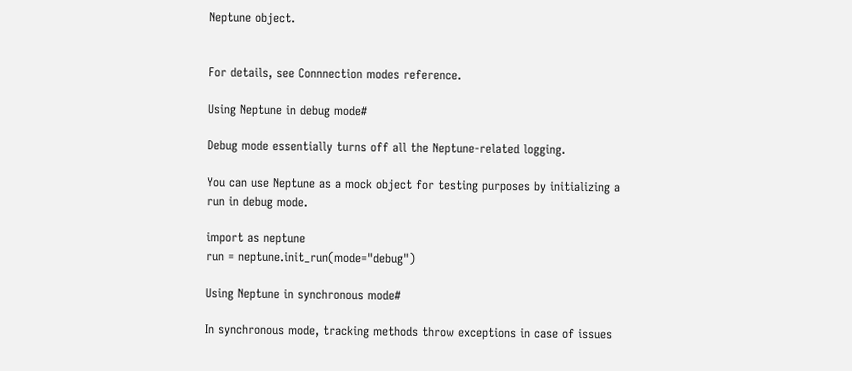Neptune object.


For details, see Connnection modes reference.

Using Neptune in debug mode#

Debug mode essentially turns off all the Neptune-related logging.

You can use Neptune as a mock object for testing purposes by initializing a run in debug mode.

import as neptune
run = neptune.init_run(mode="debug")

Using Neptune in synchronous mode#

In synchronous mode, tracking methods throw exceptions in case of issues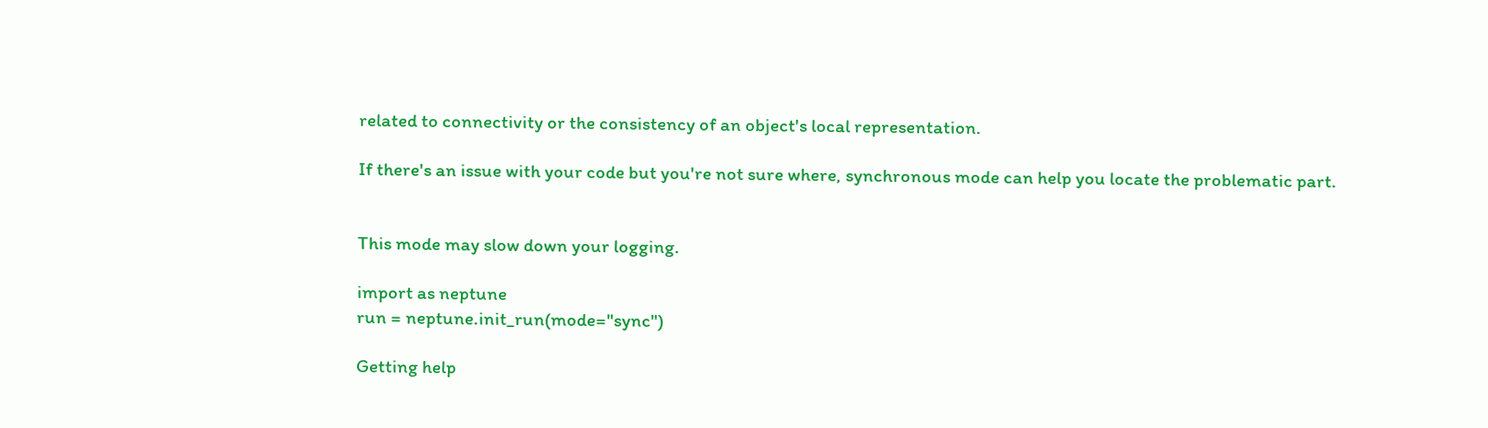related to connectivity or the consistency of an object's local representation.

If there's an issue with your code but you're not sure where, synchronous mode can help you locate the problematic part.


This mode may slow down your logging.

import as neptune
run = neptune.init_run(mode="sync")

Getting help